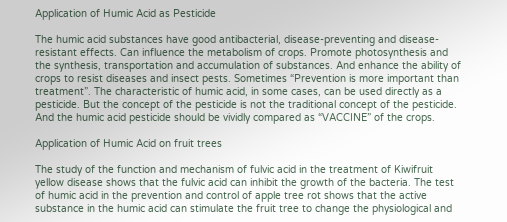Application of Humic Acid as Pesticide

The humic acid substances have good antibacterial, disease-preventing and disease-resistant effects. Can influence the metabolism of crops. Promote photosynthesis and the synthesis, transportation and accumulation of substances. And enhance the ability of crops to resist diseases and insect pests. Sometimes “Prevention is more important than treatment”. The characteristic of humic acid, in some cases, can be used directly as a pesticide. But the concept of the pesticide is not the traditional concept of the pesticide. And the humic acid pesticide should be vividly compared as “VACCINE” of the crops.

Application of Humic Acid on fruit trees

The study of the function and mechanism of fulvic acid in the treatment of Kiwifruit yellow disease shows that the fulvic acid can inhibit the growth of the bacteria. The test of humic acid in the prevention and control of apple tree rot shows that the active substance in the humic acid can stimulate the fruit tree to change the physiological and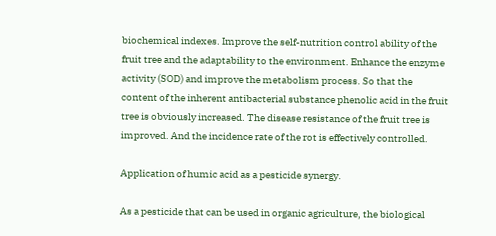biochemical indexes. Improve the self-nutrition control ability of the fruit tree and the adaptability to the environment. Enhance the enzyme activity (SOD) and improve the metabolism process. So that the content of the inherent antibacterial substance phenolic acid in the fruit tree is obviously increased. The disease resistance of the fruit tree is improved. And the incidence rate of the rot is effectively controlled.

Application of humic acid as a pesticide synergy.

As a pesticide that can be used in organic agriculture, the biological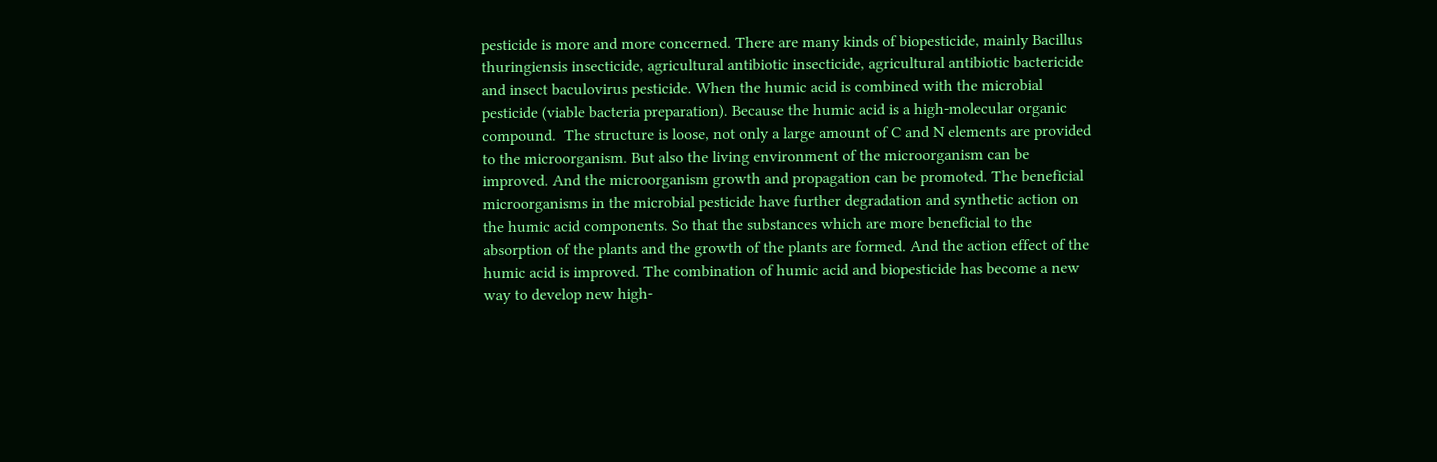pesticide is more and more concerned. There are many kinds of biopesticide, mainly Bacillus thuringiensis insecticide, agricultural antibiotic insecticide, agricultural antibiotic bactericide and insect baculovirus pesticide. When the humic acid is combined with the microbial pesticide (viable bacteria preparation). Because the humic acid is a high-molecular organic compound.  The structure is loose, not only a large amount of C and N elements are provided to the microorganism. But also the living environment of the microorganism can be improved. And the microorganism growth and propagation can be promoted. The beneficial microorganisms in the microbial pesticide have further degradation and synthetic action on the humic acid components. So that the substances which are more beneficial to the absorption of the plants and the growth of the plants are formed. And the action effect of the humic acid is improved. The combination of humic acid and biopesticide has become a new way to develop new high-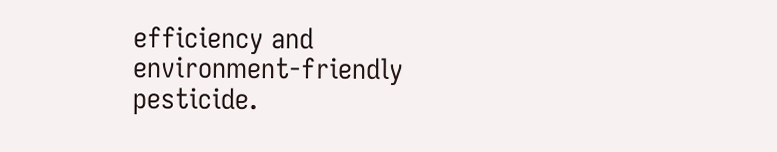efficiency and environment-friendly pesticide.